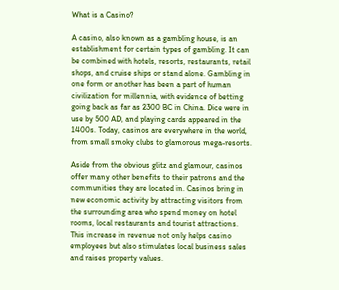What is a Casino?

A casino, also known as a gambling house, is an establishment for certain types of gambling. It can be combined with hotels, resorts, restaurants, retail shops, and cruise ships or stand alone. Gambling in one form or another has been a part of human civilization for millennia, with evidence of betting going back as far as 2300 BC in China. Dice were in use by 500 AD, and playing cards appeared in the 1400s. Today, casinos are everywhere in the world, from small smoky clubs to glamorous mega-resorts.

Aside from the obvious glitz and glamour, casinos offer many other benefits to their patrons and the communities they are located in. Casinos bring in new economic activity by attracting visitors from the surrounding area who spend money on hotel rooms, local restaurants and tourist attractions. This increase in revenue not only helps casino employees but also stimulates local business sales and raises property values.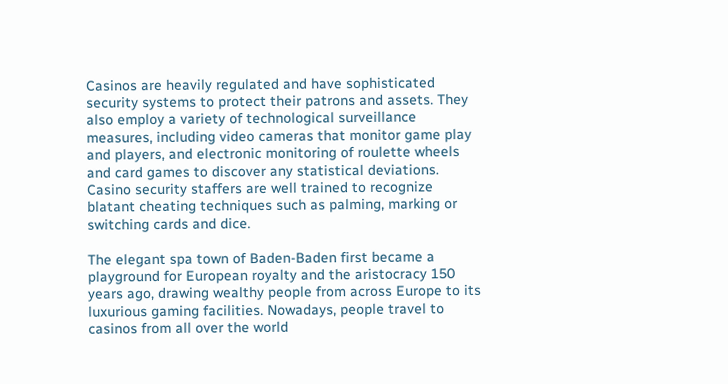Casinos are heavily regulated and have sophisticated security systems to protect their patrons and assets. They also employ a variety of technological surveillance measures, including video cameras that monitor game play and players, and electronic monitoring of roulette wheels and card games to discover any statistical deviations. Casino security staffers are well trained to recognize blatant cheating techniques such as palming, marking or switching cards and dice.

The elegant spa town of Baden-Baden first became a playground for European royalty and the aristocracy 150 years ago, drawing wealthy people from across Europe to its luxurious gaming facilities. Nowadays, people travel to casinos from all over the world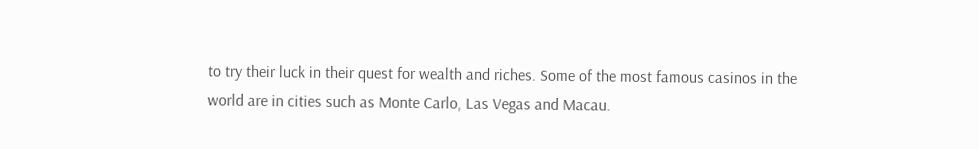to try their luck in their quest for wealth and riches. Some of the most famous casinos in the world are in cities such as Monte Carlo, Las Vegas and Macau.